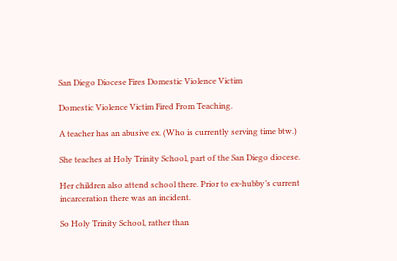San Diego Diocese Fires Domestic Violence Victim

Domestic Violence Victim Fired From Teaching.

A teacher has an abusive ex. (Who is currently serving time btw.)

She teaches at Holy Trinity School, part of the San Diego diocese.

Her children also attend school there. Prior to ex-hubby’s current incarceration there was an incident.

So Holy Trinity School, rather than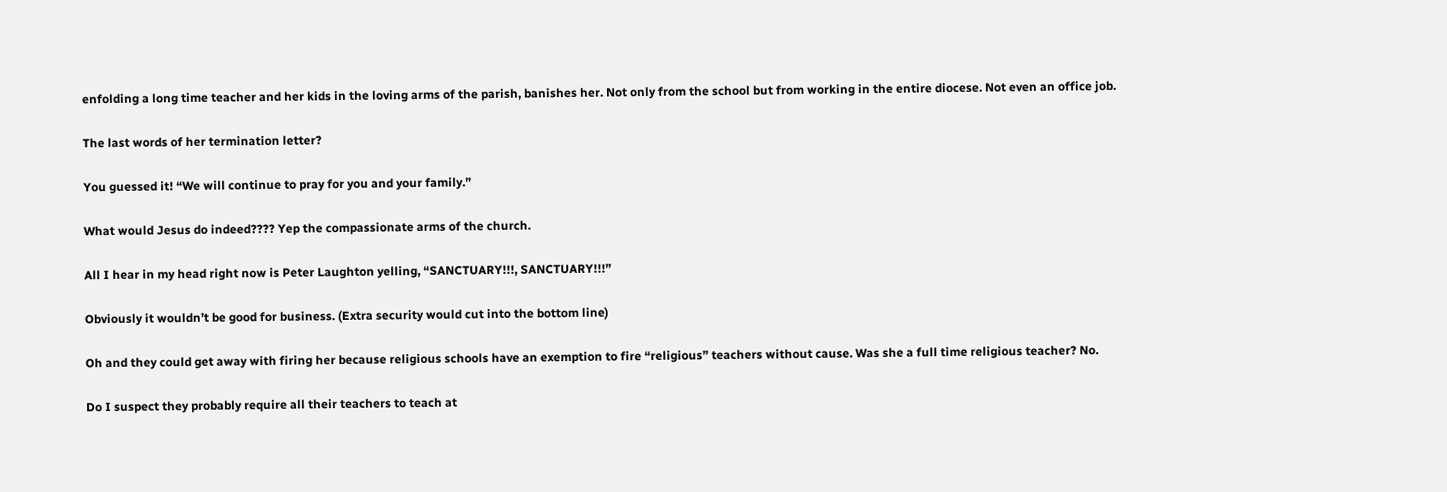enfolding a long time teacher and her kids in the loving arms of the parish, banishes her. Not only from the school but from working in the entire diocese. Not even an office job.

The last words of her termination letter?

You guessed it! “We will continue to pray for you and your family.”

What would Jesus do indeed???? Yep the compassionate arms of the church.

All I hear in my head right now is Peter Laughton yelling, “SANCTUARY!!!, SANCTUARY!!!”

Obviously it wouldn’t be good for business. (Extra security would cut into the bottom line)

Oh and they could get away with firing her because religious schools have an exemption to fire “religious” teachers without cause. Was she a full time religious teacher? No.

Do I suspect they probably require all their teachers to teach at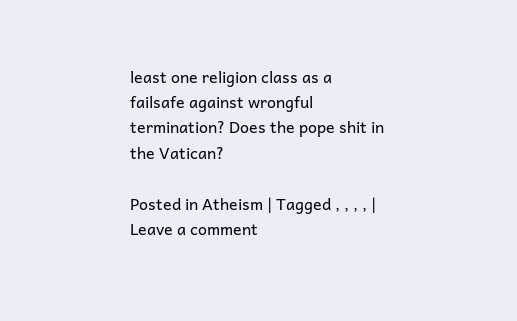least one religion class as a failsafe against wrongful termination? Does the pope shit in the Vatican?

Posted in Atheism | Tagged , , , , | Leave a comment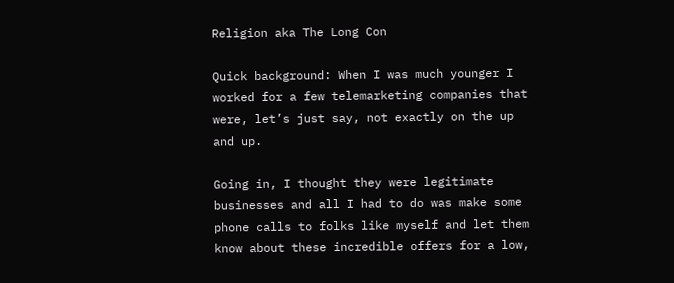Religion aka The Long Con

Quick background: When I was much younger I worked for a few telemarketing companies that were, let’s just say, not exactly on the up and up.

Going in, I thought they were legitimate businesses and all I had to do was make some phone calls to folks like myself and let them know about these incredible offers for a low,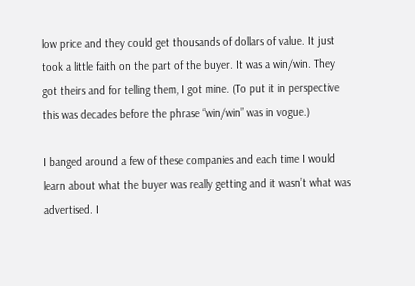low price and they could get thousands of dollars of value. It just took a little faith on the part of the buyer. It was a win/win. They got theirs and for telling them, I got mine. (To put it in perspective this was decades before the phrase “win/win” was in vogue.)

I banged around a few of these companies and each time I would learn about what the buyer was really getting and it wasn’t what was advertised. I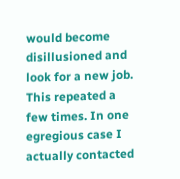would become disillusioned and look for a new job. This repeated a few times. In one egregious case I actually contacted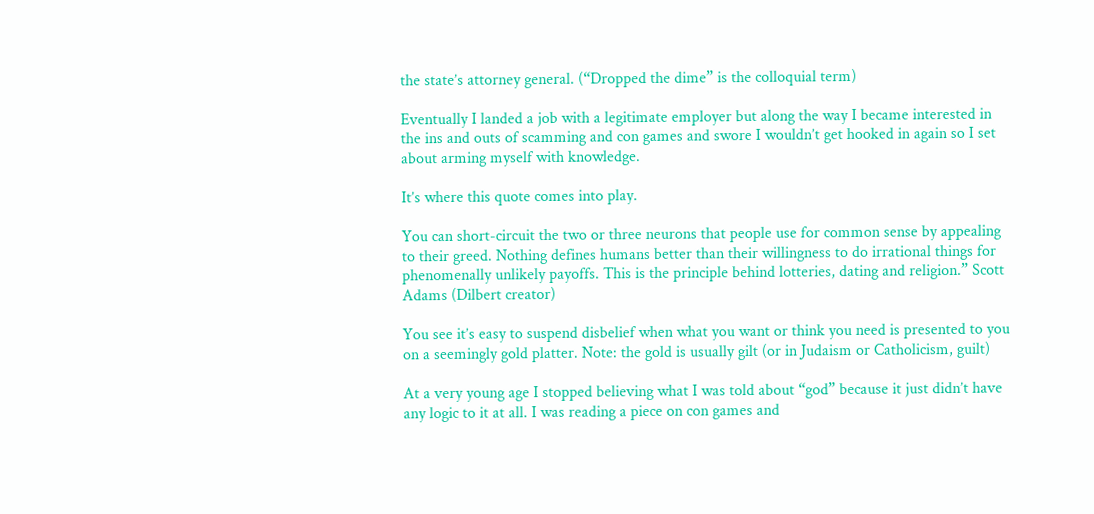the state’s attorney general. (“Dropped the dime” is the colloquial term)

Eventually I landed a job with a legitimate employer but along the way I became interested in the ins and outs of scamming and con games and swore I wouldn’t get hooked in again so I set about arming myself with knowledge.

It’s where this quote comes into play.

You can short-circuit the two or three neurons that people use for common sense by appealing to their greed. Nothing defines humans better than their willingness to do irrational things for phenomenally unlikely payoffs. This is the principle behind lotteries, dating and religion.” Scott Adams (Dilbert creator)

You see it’s easy to suspend disbelief when what you want or think you need is presented to you on a seemingly gold platter. Note: the gold is usually gilt (or in Judaism or Catholicism, guilt)

At a very young age I stopped believing what I was told about “god” because it just didn’t have any logic to it at all. I was reading a piece on con games and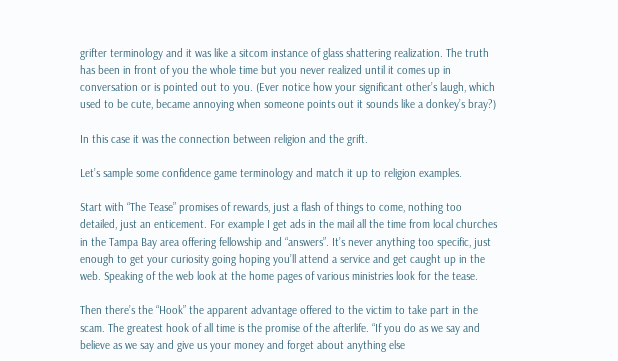grifter terminology and it was like a sitcom instance of glass shattering realization. The truth has been in front of you the whole time but you never realized until it comes up in conversation or is pointed out to you. (Ever notice how your significant other’s laugh, which used to be cute, became annoying when someone points out it sounds like a donkey’s bray?)

In this case it was the connection between religion and the grift.

Let’s sample some confidence game terminology and match it up to religion examples.

Start with “The Tease” promises of rewards, just a flash of things to come, nothing too detailed, just an enticement. For example I get ads in the mail all the time from local churches in the Tampa Bay area offering fellowship and “answers”. It’s never anything too specific, just enough to get your curiosity going hoping you’ll attend a service and get caught up in the web. Speaking of the web look at the home pages of various ministries look for the tease.

Then there’s the “Hook” the apparent advantage offered to the victim to take part in the scam. The greatest hook of all time is the promise of the afterlife. “If you do as we say and believe as we say and give us your money and forget about anything else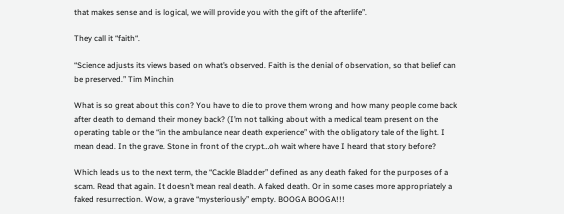that makes sense and is logical, we will provide you with the gift of the afterlife”.

They call it “faith“.

“Science adjusts its views based on what’s observed. Faith is the denial of observation, so that belief can be preserved.” Tim Minchin

What is so great about this con? You have to die to prove them wrong and how many people come back after death to demand their money back? (I’m not talking about with a medical team present on the operating table or the “in the ambulance near death experience” with the obligatory tale of the light. I mean dead. In the grave. Stone in front of the crypt…oh wait where have I heard that story before?

Which leads us to the next term, the “Cackle Bladder” defined as any death faked for the purposes of a scam. Read that again. It doesn’t mean real death. A faked death. Or in some cases more appropriately a faked resurrection. Wow, a grave “mysteriously” empty. BOOGA BOOGA!!!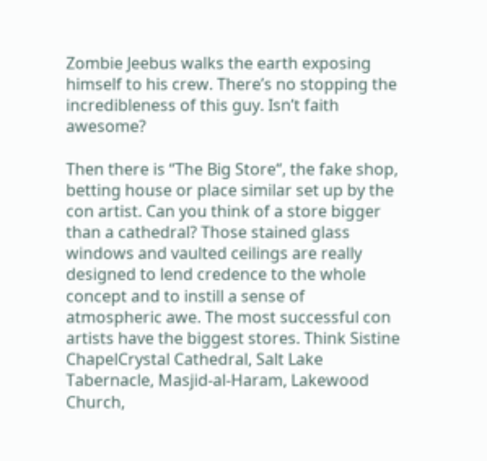Zombie Jeebus walks the earth exposing himself to his crew. There’s no stopping the incredibleness of this guy. Isn’t faith awesome?

Then there is “The Big Store“, the fake shop, betting house or place similar set up by the con artist. Can you think of a store bigger than a cathedral? Those stained glass windows and vaulted ceilings are really designed to lend credence to the whole concept and to instill a sense of atmospheric awe. The most successful con artists have the biggest stores. Think Sistine ChapelCrystal Cathedral, Salt Lake Tabernacle, Masjid-al-Haram, Lakewood Church,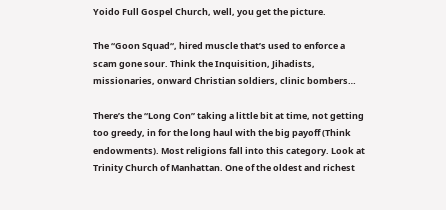Yoido Full Gospel Church, well, you get the picture.

The “Goon Squad“, hired muscle that’s used to enforce a scam gone sour. Think the Inquisition, Jihadists, missionaries, onward Christian soldiers, clinic bombers…

There’s the “Long Con” taking a little bit at time, not getting too greedy, in for the long haul with the big payoff (Think endowments). Most religions fall into this category. Look at Trinity Church of Manhattan. One of the oldest and richest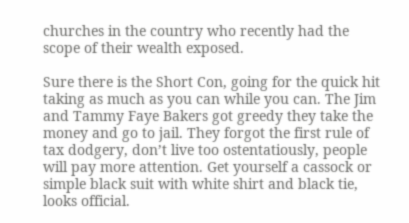churches in the country who recently had the scope of their wealth exposed.

Sure there is the Short Con, going for the quick hit taking as much as you can while you can. The Jim and Tammy Faye Bakers got greedy they take the money and go to jail. They forgot the first rule of tax dodgery, don’t live too ostentatiously, people will pay more attention. Get yourself a cassock or simple black suit with white shirt and black tie, looks official.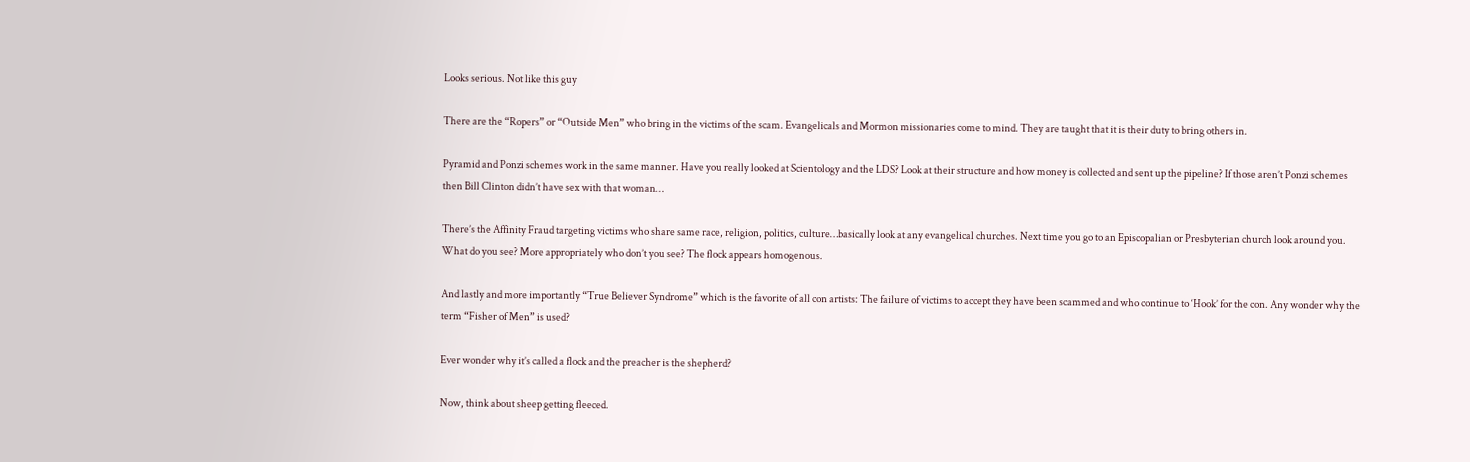Looks serious. Not like this guy

There are the “Ropers” or “Outside Men” who bring in the victims of the scam. Evangelicals and Mormon missionaries come to mind. They are taught that it is their duty to bring others in.

Pyramid and Ponzi schemes work in the same manner. Have you really looked at Scientology and the LDS? Look at their structure and how money is collected and sent up the pipeline? If those aren’t Ponzi schemes then Bill Clinton didn’t have sex with that woman…

There’s the Affinity Fraud targeting victims who share same race, religion, politics, culture…basically look at any evangelical churches. Next time you go to an Episcopalian or Presbyterian church look around you. What do you see? More appropriately who don’t you see? The flock appears homogenous.

And lastly and more importantly “True Believer Syndrome” which is the favorite of all con artists: The failure of victims to accept they have been scammed and who continue to ‘Hook’ for the con. Any wonder why the term “Fisher of Men” is used?

Ever wonder why it’s called a flock and the preacher is the shepherd?

Now, think about sheep getting fleeced.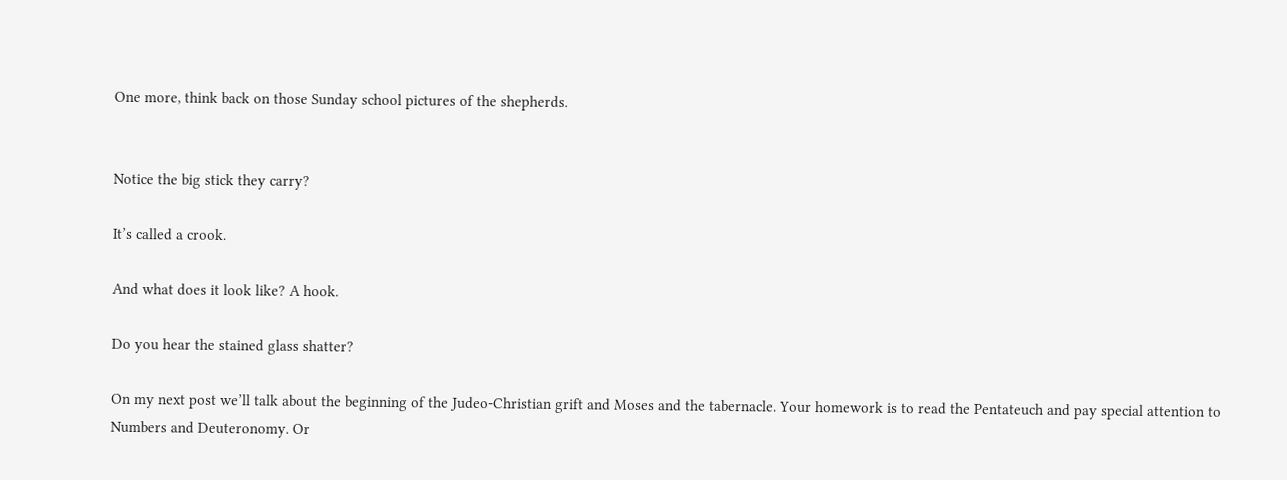One more, think back on those Sunday school pictures of the shepherds.


Notice the big stick they carry?

It’s called a crook.

And what does it look like? A hook.

Do you hear the stained glass shatter?

On my next post we’ll talk about the beginning of the Judeo-Christian grift and Moses and the tabernacle. Your homework is to read the Pentateuch and pay special attention to Numbers and Deuteronomy. Or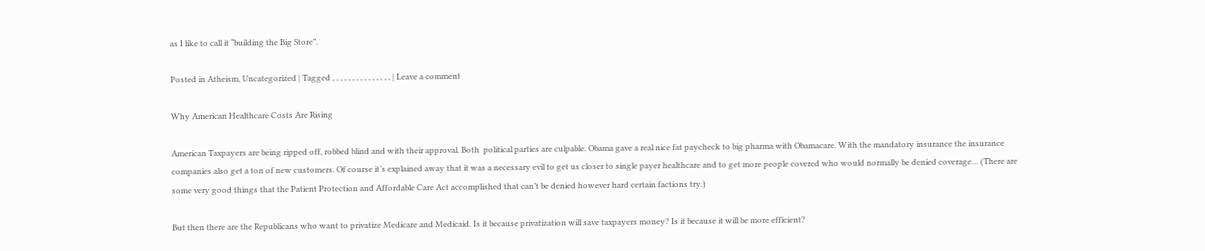as I like to call it “building the Big Store”.

Posted in Atheism, Uncategorized | Tagged , , , , , , , , , , , , , , , | Leave a comment

Why American Healthcare Costs Are Rising

American Taxpayers are being ripped off, robbed blind and with their approval. Both  political parties are culpable. Obama gave a real nice fat paycheck to big pharma with Obamacare. With the mandatory insurance the insurance companies also get a ton of new customers. Of course it’s explained away that it was a necessary evil to get us closer to single payer healthcare and to get more people covered who would normally be denied coverage… (There are some very good things that the Patient Protection and Affordable Care Act accomplished that can’t be denied however hard certain factions try.)

But then there are the Republicans who want to privatize Medicare and Medicaid. Is it because privatization will save taxpayers money? Is it because it will be more efficient?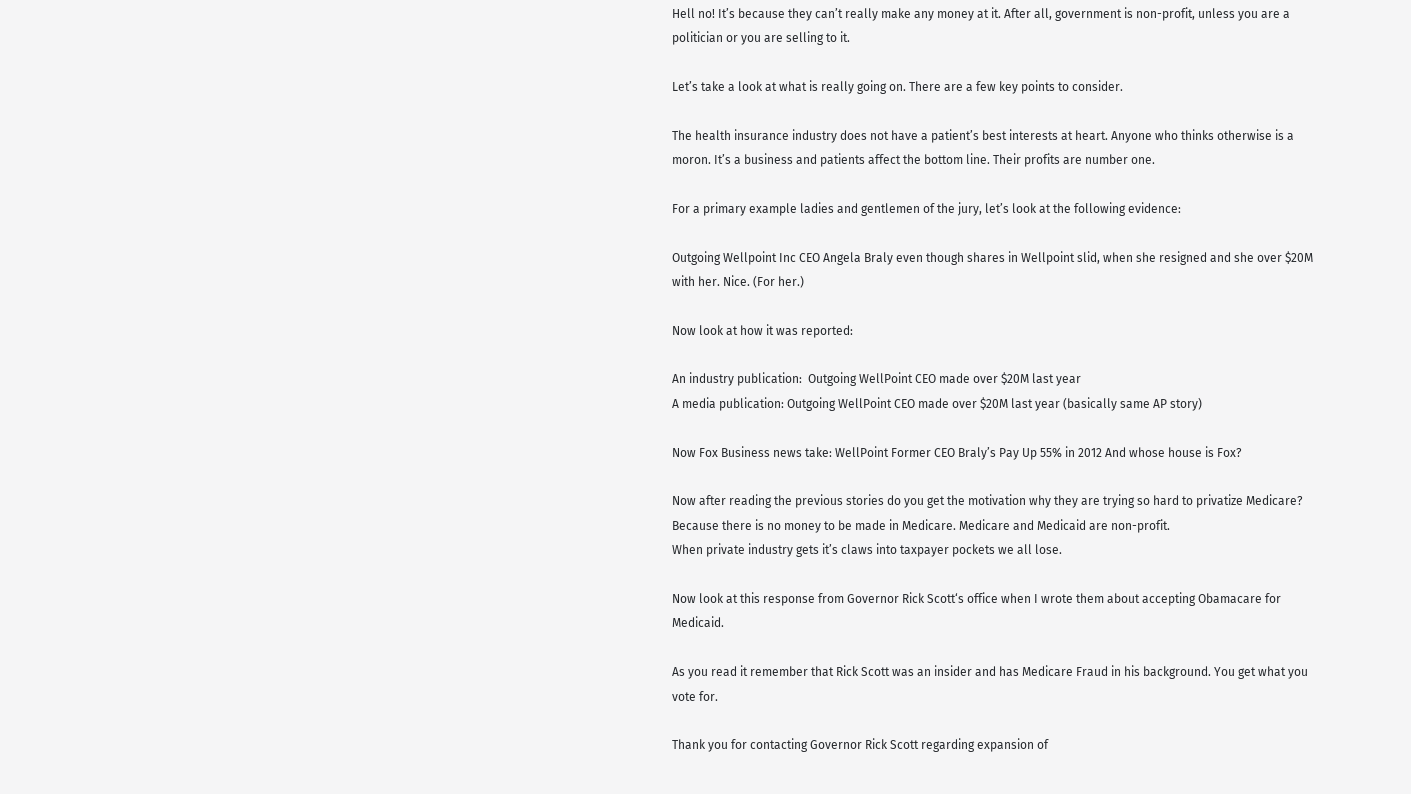Hell no! It’s because they can’t really make any money at it. After all, government is non-profit, unless you are a politician or you are selling to it.

Let’s take a look at what is really going on. There are a few key points to consider.

The health insurance industry does not have a patient’s best interests at heart. Anyone who thinks otherwise is a moron. It’s a business and patients affect the bottom line. Their profits are number one.

For a primary example ladies and gentlemen of the jury, let’s look at the following evidence:

Outgoing Wellpoint Inc CEO Angela Braly even though shares in Wellpoint slid, when she resigned and she over $20M with her. Nice. (For her.)

Now look at how it was reported:

An industry publication:  Outgoing WellPoint CEO made over $20M last year
A media publication: Outgoing WellPoint CEO made over $20M last year (basically same AP story)

Now Fox Business news take: WellPoint Former CEO Braly’s Pay Up 55% in 2012 And whose house is Fox?

Now after reading the previous stories do you get the motivation why they are trying so hard to privatize Medicare?
Because there is no money to be made in Medicare. Medicare and Medicaid are non-profit.
When private industry gets it’s claws into taxpayer pockets we all lose.

Now look at this response from Governor Rick Scott‘s office when I wrote them about accepting Obamacare for Medicaid.

As you read it remember that Rick Scott was an insider and has Medicare Fraud in his background. You get what you vote for.

Thank you for contacting Governor Rick Scott regarding expansion of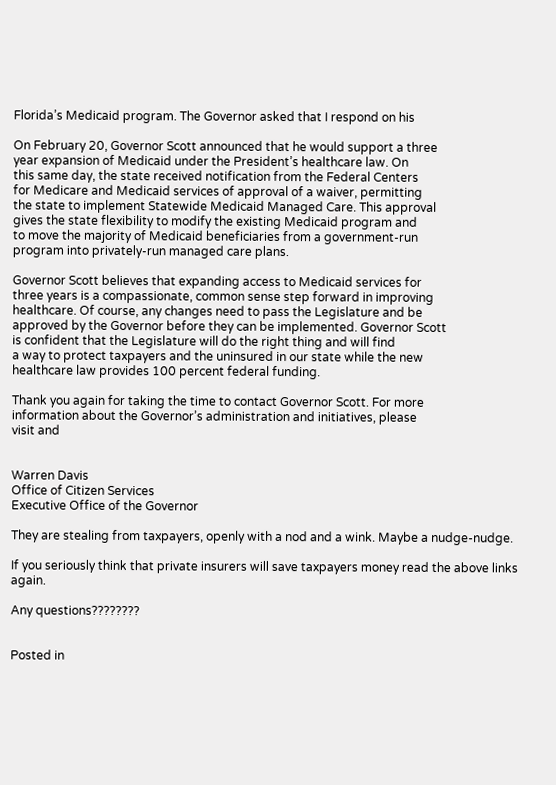Florida’s Medicaid program. The Governor asked that I respond on his

On February 20, Governor Scott announced that he would support a three
year expansion of Medicaid under the President’s healthcare law. On
this same day, the state received notification from the Federal Centers
for Medicare and Medicaid services of approval of a waiver, permitting
the state to implement Statewide Medicaid Managed Care. This approval
gives the state flexibility to modify the existing Medicaid program and
to move the majority of Medicaid beneficiaries from a government-run
program into privately-run managed care plans.

Governor Scott believes that expanding access to Medicaid services for
three years is a compassionate, common sense step forward in improving
healthcare. Of course, any changes need to pass the Legislature and be
approved by the Governor before they can be implemented. Governor Scott
is confident that the Legislature will do the right thing and will find
a way to protect taxpayers and the uninsured in our state while the new
healthcare law provides 100 percent federal funding.

Thank you again for taking the time to contact Governor Scott. For more
information about the Governor’s administration and initiatives, please
visit and


Warren Davis
Office of Citizen Services
Executive Office of the Governor

They are stealing from taxpayers, openly with a nod and a wink. Maybe a nudge-nudge.

If you seriously think that private insurers will save taxpayers money read the above links again.

Any questions????????


Posted in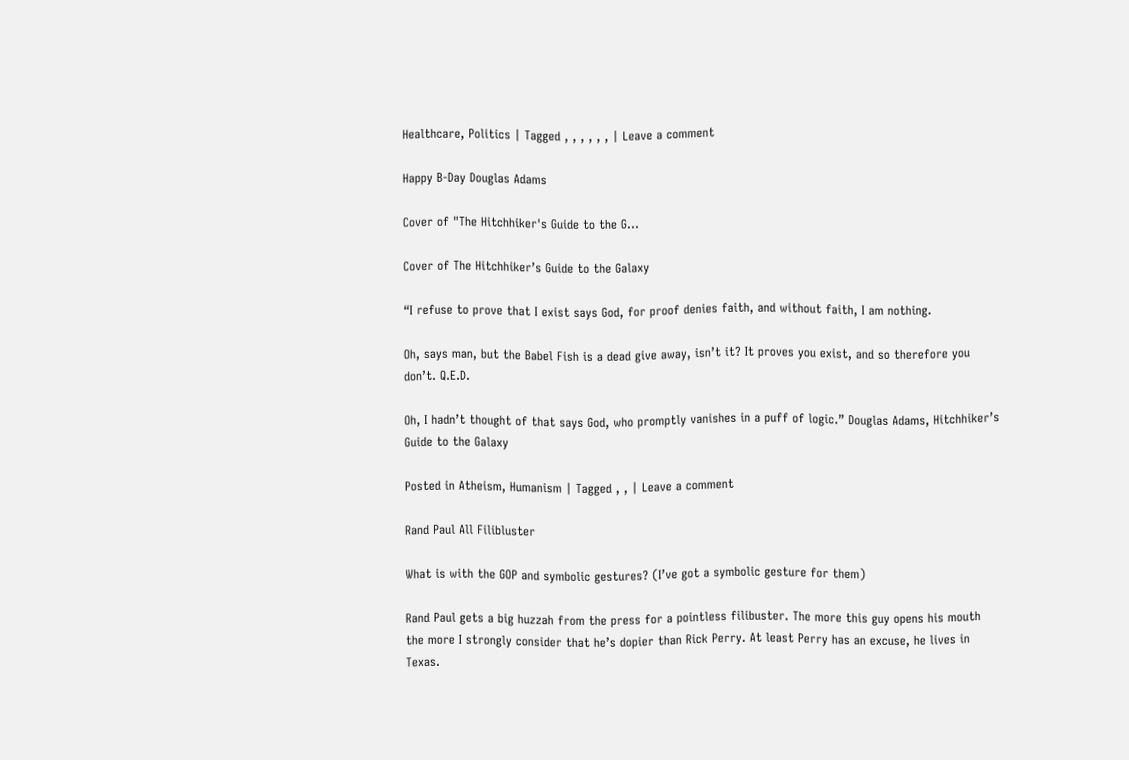Healthcare, Politics | Tagged , , , , , , | Leave a comment

Happy B-Day Douglas Adams

Cover of "The Hitchhiker's Guide to the G...

Cover of The Hitchhiker’s Guide to the Galaxy

“I refuse to prove that I exist says God, for proof denies faith, and without faith, I am nothing.

Oh, says man, but the Babel Fish is a dead give away, isn’t it? It proves you exist, and so therefore you don’t. Q.E.D.

Oh, I hadn’t thought of that says God, who promptly vanishes in a puff of logic.” Douglas Adams, Hitchhiker’s Guide to the Galaxy

Posted in Atheism, Humanism | Tagged , , | Leave a comment

Rand Paul All Filibluster

What is with the GOP and symbolic gestures? (I’ve got a symbolic gesture for them)

Rand Paul gets a big huzzah from the press for a pointless filibuster. The more this guy opens his mouth the more I strongly consider that he’s dopier than Rick Perry. At least Perry has an excuse, he lives in Texas.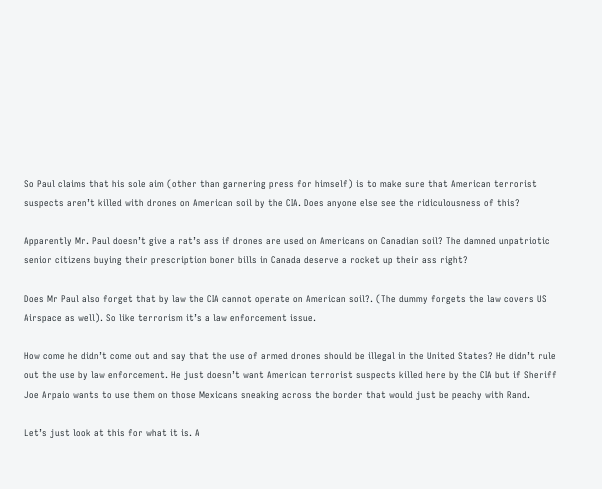So Paul claims that his sole aim (other than garnering press for himself) is to make sure that American terrorist suspects aren’t killed with drones on American soil by the CIA. Does anyone else see the ridiculousness of this?

Apparently Mr. Paul doesn’t give a rat’s ass if drones are used on Americans on Canadian soil? The damned unpatriotic senior citizens buying their prescription boner bills in Canada deserve a rocket up their ass right?

Does Mr Paul also forget that by law the CIA cannot operate on American soil?. (The dummy forgets the law covers US Airspace as well). So like terrorism it’s a law enforcement issue.

How come he didn’t come out and say that the use of armed drones should be illegal in the United States? He didn’t rule out the use by law enforcement. He just doesn’t want American terrorist suspects killed here by the CIA but if Sheriff Joe Arpaio wants to use them on those Mexicans sneaking across the border that would just be peachy with Rand.

Let’s just look at this for what it is. A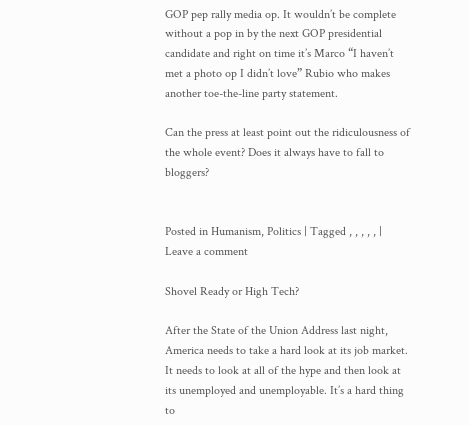GOP pep rally media op. It wouldn’t be complete without a pop in by the next GOP presidential candidate and right on time it’s Marco “I haven’t met a photo op I didn’t love” Rubio who makes another toe-the-line party statement.

Can the press at least point out the ridiculousness of the whole event? Does it always have to fall to bloggers?


Posted in Humanism, Politics | Tagged , , , , , | Leave a comment

Shovel Ready or High Tech?

After the State of the Union Address last night, America needs to take a hard look at its job market. It needs to look at all of the hype and then look at its unemployed and unemployable. It’s a hard thing to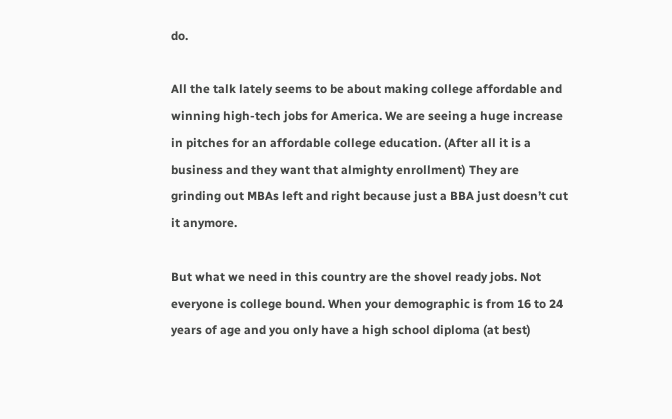do.

All the talk lately seems to be about making college affordable and winning high-tech jobs for America. We are seeing a huge increase in pitches for an affordable college education. (After all it is a business and they want that almighty enrollment) They are grinding out MBAs left and right because just a BBA just doesn’t cut it anymore.

But what we need in this country are the shovel ready jobs. Not everyone is college bound. When your demographic is from 16 to 24 years of age and you only have a high school diploma (at best)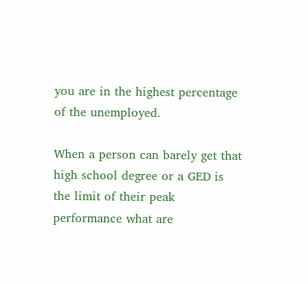you are in the highest percentage of the unemployed.

When a person can barely get that high school degree or a GED is the limit of their peak performance what are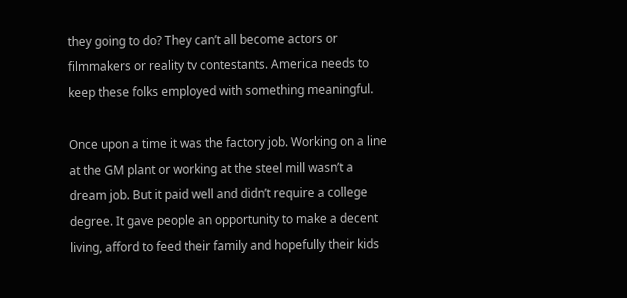they going to do? They can’t all become actors or filmmakers or reality tv contestants. America needs to keep these folks employed with something meaningful.

Once upon a time it was the factory job. Working on a line at the GM plant or working at the steel mill wasn’t a dream job. But it paid well and didn’t require a college degree. It gave people an opportunity to make a decent living, afford to feed their family and hopefully their kids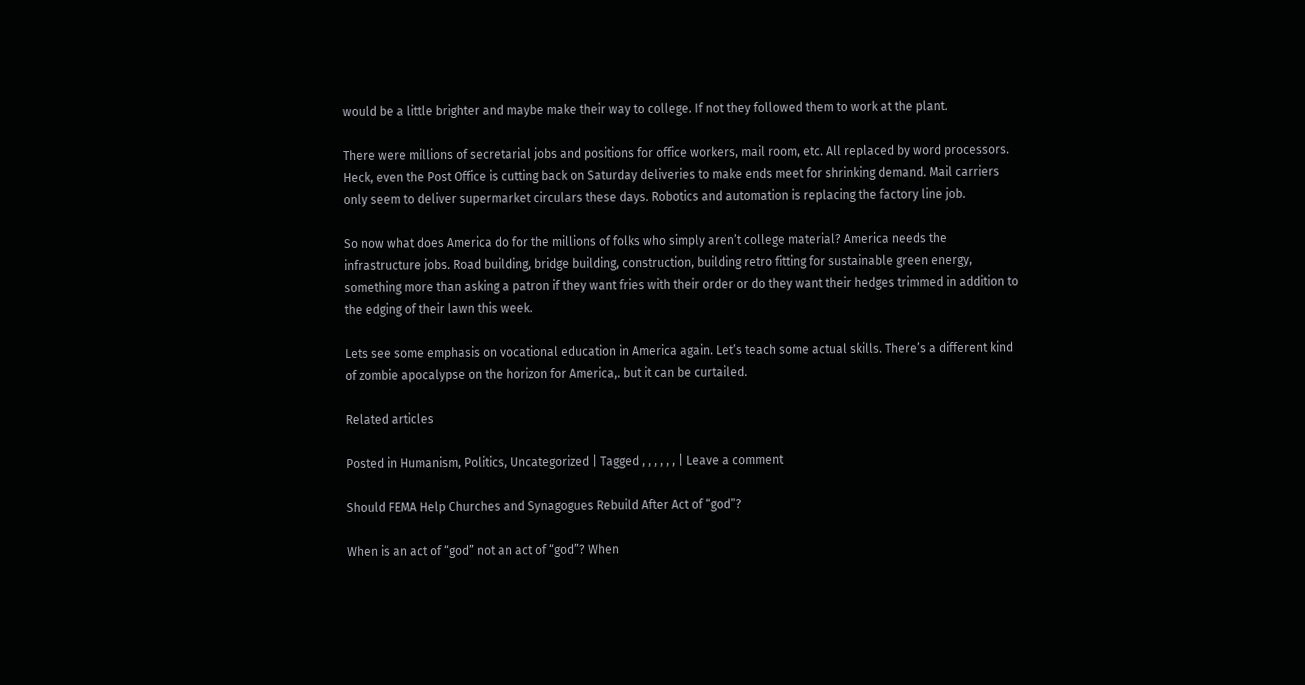would be a little brighter and maybe make their way to college. If not they followed them to work at the plant.

There were millions of secretarial jobs and positions for office workers, mail room, etc. All replaced by word processors. Heck, even the Post Office is cutting back on Saturday deliveries to make ends meet for shrinking demand. Mail carriers only seem to deliver supermarket circulars these days. Robotics and automation is replacing the factory line job.

So now what does America do for the millions of folks who simply aren’t college material? America needs the infrastructure jobs. Road building, bridge building, construction, building retro fitting for sustainable green energy, something more than asking a patron if they want fries with their order or do they want their hedges trimmed in addition to the edging of their lawn this week.

Lets see some emphasis on vocational education in America again. Let’s teach some actual skills. There’s a different kind of zombie apocalypse on the horizon for America,. but it can be curtailed.

Related articles

Posted in Humanism, Politics, Uncategorized | Tagged , , , , , , | Leave a comment

Should FEMA Help Churches and Synagogues Rebuild After Act of “god”?

When is an act of “god” not an act of “god”? When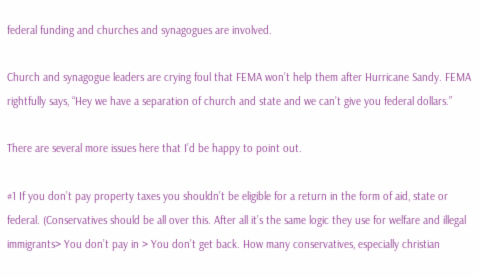federal funding and churches and synagogues are involved.

Church and synagogue leaders are crying foul that FEMA won’t help them after Hurricane Sandy. FEMA rightfully says, “Hey we have a separation of church and state and we can’t give you federal dollars.”

There are several more issues here that I’d be happy to point out.

#1 If you don’t pay property taxes you shouldn’t be eligible for a return in the form of aid, state or federal. (Conservatives should be all over this. After all it’s the same logic they use for welfare and illegal immigrants> You don’t pay in > You don’t get back. How many conservatives, especially christian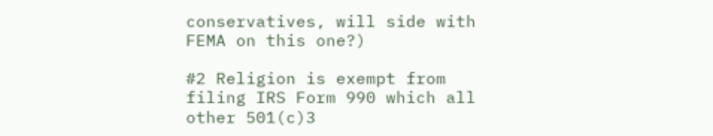conservatives, will side with FEMA on this one?)

#2 Religion is exempt from filing IRS Form 990 which all other 501(c)3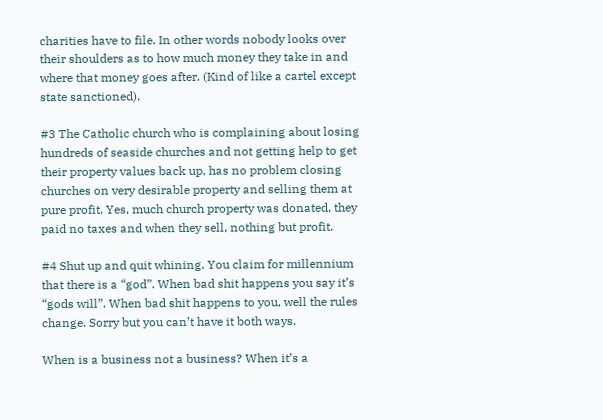charities have to file. In other words nobody looks over their shoulders as to how much money they take in and where that money goes after. (Kind of like a cartel except state sanctioned).

#3 The Catholic church who is complaining about losing hundreds of seaside churches and not getting help to get their property values back up, has no problem closing churches on very desirable property and selling them at pure profit. Yes, much church property was donated, they paid no taxes and when they sell, nothing but profit.

#4 Shut up and quit whining. You claim for millennium that there is a “god”. When bad shit happens you say it’s “gods will”. When bad shit happens to you, well the rules change. Sorry but you can’t have it both ways.

When is a business not a business? When it’s a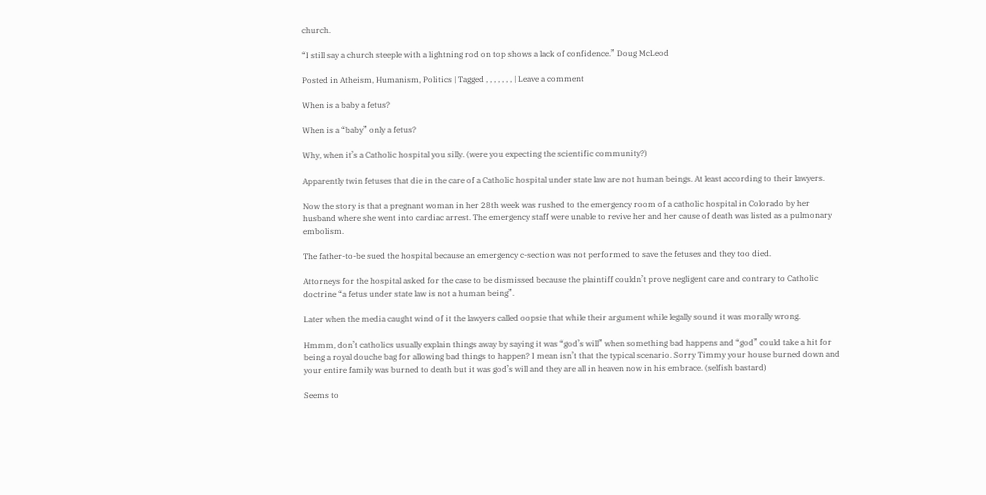church.

“I still say a church steeple with a lightning rod on top shows a lack of confidence.” Doug McLeod

Posted in Atheism, Humanism, Politics | Tagged , , , , , , , | Leave a comment

When is a baby a fetus?

When is a “baby” only a fetus?

Why, when it’s a Catholic hospital you silly. (were you expecting the scientific community?)

Apparently twin fetuses that die in the care of a Catholic hospital under state law are not human beings. At least according to their lawyers.

Now the story is that a pregnant woman in her 28th week was rushed to the emergency room of a catholic hospital in Colorado by her husband where she went into cardiac arrest. The emergency staff were unable to revive her and her cause of death was listed as a pulmonary embolism.

The father-to-be sued the hospital because an emergency c-section was not performed to save the fetuses and they too died.

Attorneys for the hospital asked for the case to be dismissed because the plaintiff couldn’t prove negligent care and contrary to Catholic doctrine “a fetus under state law is not a human being”.

Later when the media caught wind of it the lawyers called oopsie that while their argument while legally sound it was morally wrong.

Hmmm, don’t catholics usually explain things away by saying it was “god’s will” when something bad happens and “god” could take a hit for being a royal douche bag for allowing bad things to happen? I mean isn’t that the typical scenario. Sorry Timmy your house burned down and your entire family was burned to death but it was god’s will and they are all in heaven now in his embrace. (selfish bastard)

Seems to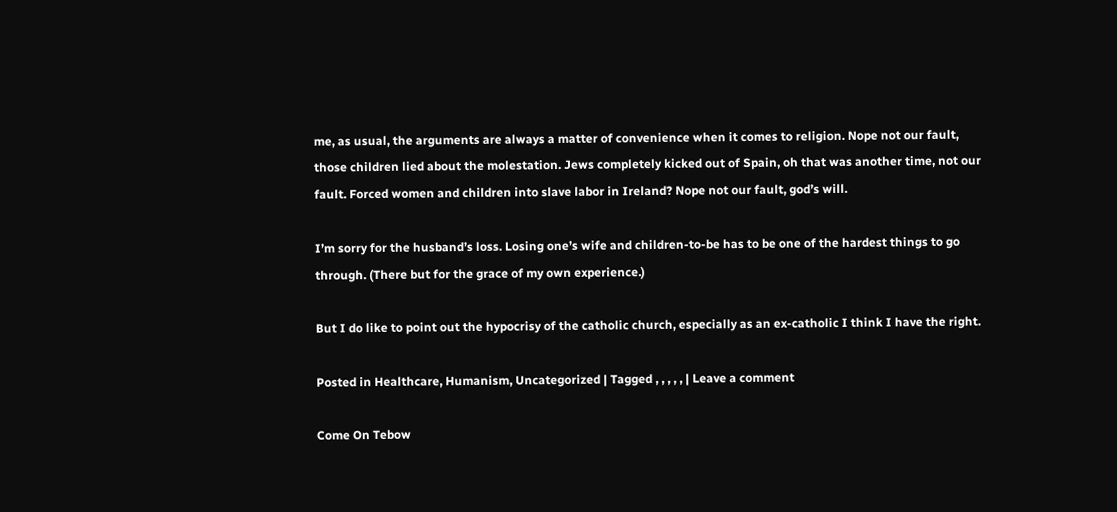me, as usual, the arguments are always a matter of convenience when it comes to religion. Nope not our fault, those children lied about the molestation. Jews completely kicked out of Spain, oh that was another time, not our fault. Forced women and children into slave labor in Ireland? Nope not our fault, god’s will.

I’m sorry for the husband’s loss. Losing one’s wife and children-to-be has to be one of the hardest things to go through. (There but for the grace of my own experience.)

But I do like to point out the hypocrisy of the catholic church, especially as an ex-catholic I think I have the right.

Posted in Healthcare, Humanism, Uncategorized | Tagged , , , , , | Leave a comment

Come On Tebow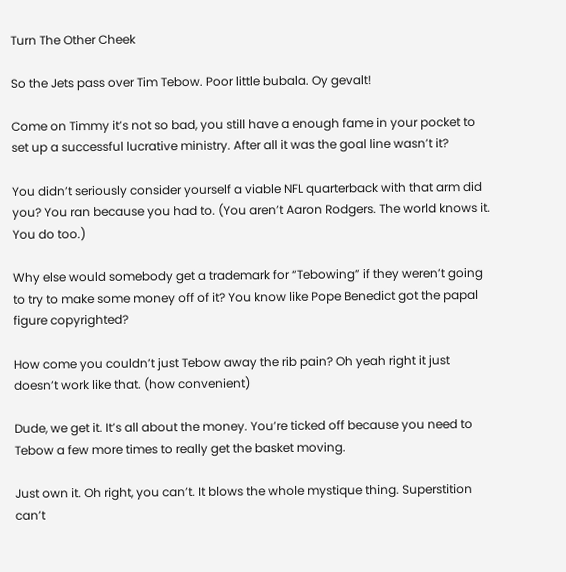Turn The Other Cheek

So the Jets pass over Tim Tebow. Poor little bubala. Oy gevalt!

Come on Timmy it’s not so bad, you still have a enough fame in your pocket to set up a successful lucrative ministry. After all it was the goal line wasn’t it?

You didn’t seriously consider yourself a viable NFL quarterback with that arm did you? You ran because you had to. (You aren’t Aaron Rodgers. The world knows it. You do too.)

Why else would somebody get a trademark for “Tebowing” if they weren’t going to try to make some money off of it? You know like Pope Benedict got the papal figure copyrighted?

How come you couldn’t just Tebow away the rib pain? Oh yeah right it just doesn’t work like that. (how convenient)

Dude, we get it. It’s all about the money. You’re ticked off because you need to Tebow a few more times to really get the basket moving.

Just own it. Oh right, you can’t. It blows the whole mystique thing. Superstition can’t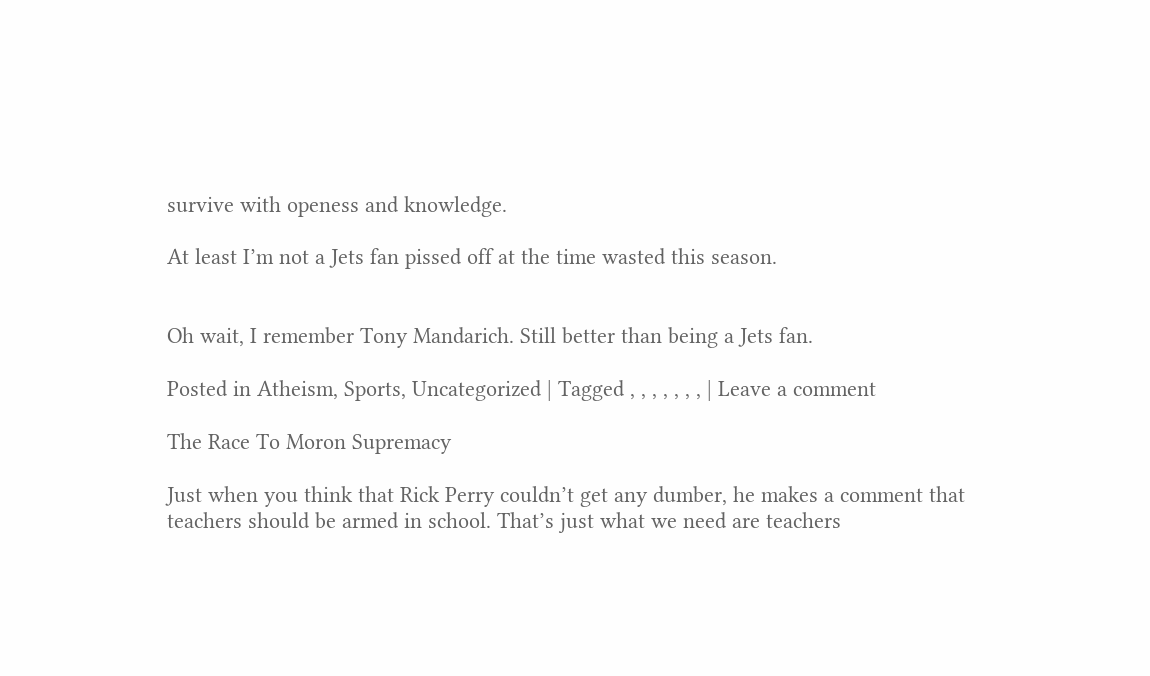survive with openess and knowledge.

At least I’m not a Jets fan pissed off at the time wasted this season.


Oh wait, I remember Tony Mandarich. Still better than being a Jets fan.

Posted in Atheism, Sports, Uncategorized | Tagged , , , , , , , | Leave a comment

The Race To Moron Supremacy

Just when you think that Rick Perry couldn’t get any dumber, he makes a comment that teachers should be armed in school. That’s just what we need are teachers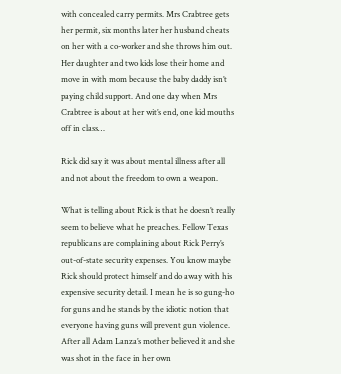with concealed carry permits. Mrs Crabtree gets her permit, six months later her husband cheats on her with a co-worker and she throws him out. Her daughter and two kids lose their home and move in with mom because the baby daddy isn’t paying child support. And one day when Mrs Crabtree is about at her wit’s end, one kid mouths off in class…

Rick did say it was about mental illness after all and not about the freedom to own a weapon.

What is telling about Rick is that he doesn’t really seem to believe what he preaches. Fellow Texas republicans are complaining about Rick Perry’s out-of-state security expenses. You know maybe Rick should protect himself and do away with his expensive security detail. I mean he is so gung-ho for guns and he stands by the idiotic notion that everyone having guns will prevent gun violence. After all Adam Lanza’s mother believed it and she was shot in the face in her own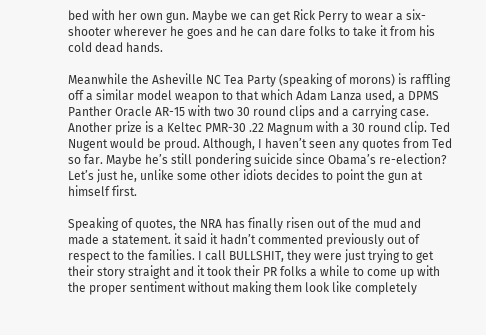bed with her own gun. Maybe we can get Rick Perry to wear a six-shooter wherever he goes and he can dare folks to take it from his cold dead hands.

Meanwhile the Asheville NC Tea Party (speaking of morons) is raffling off a similar model weapon to that which Adam Lanza used, a DPMS Panther Oracle AR-15 with two 30 round clips and a carrying case. Another prize is a Keltec PMR-30 .22 Magnum with a 30 round clip. Ted Nugent would be proud. Although, I haven’t seen any quotes from Ted so far. Maybe he’s still pondering suicide since Obama’s re-election? Let’s just he, unlike some other idiots decides to point the gun at himself first.

Speaking of quotes, the NRA has finally risen out of the mud and made a statement. it said it hadn’t commented previously out of respect to the families. I call BULLSHIT, they were just trying to get their story straight and it took their PR folks a while to come up with the proper sentiment without making them look like completely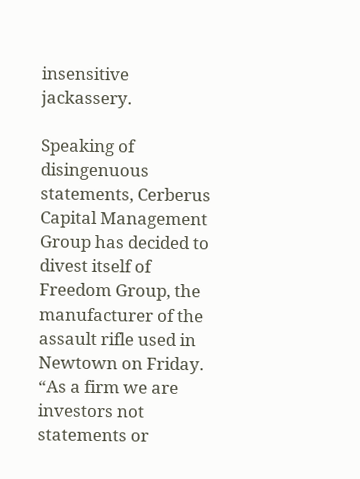insensitive jackassery.

Speaking of disingenuous statements, Cerberus Capital Management Group has decided to divest itself of Freedom Group, the manufacturer of the assault rifle used in Newtown on Friday. “As a firm we are investors not statements or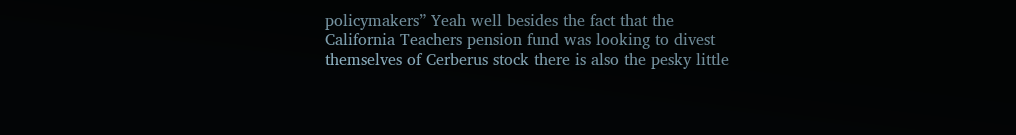policymakers” Yeah well besides the fact that the California Teachers pension fund was looking to divest themselves of Cerberus stock there is also the pesky little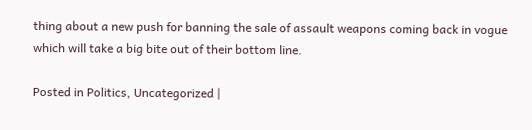thing about a new push for banning the sale of assault weapons coming back in vogue which will take a big bite out of their bottom line.

Posted in Politics, Uncategorized |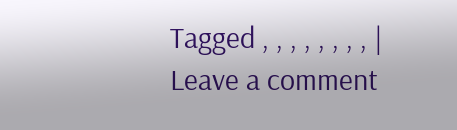Tagged , , , , , , , , | Leave a comment